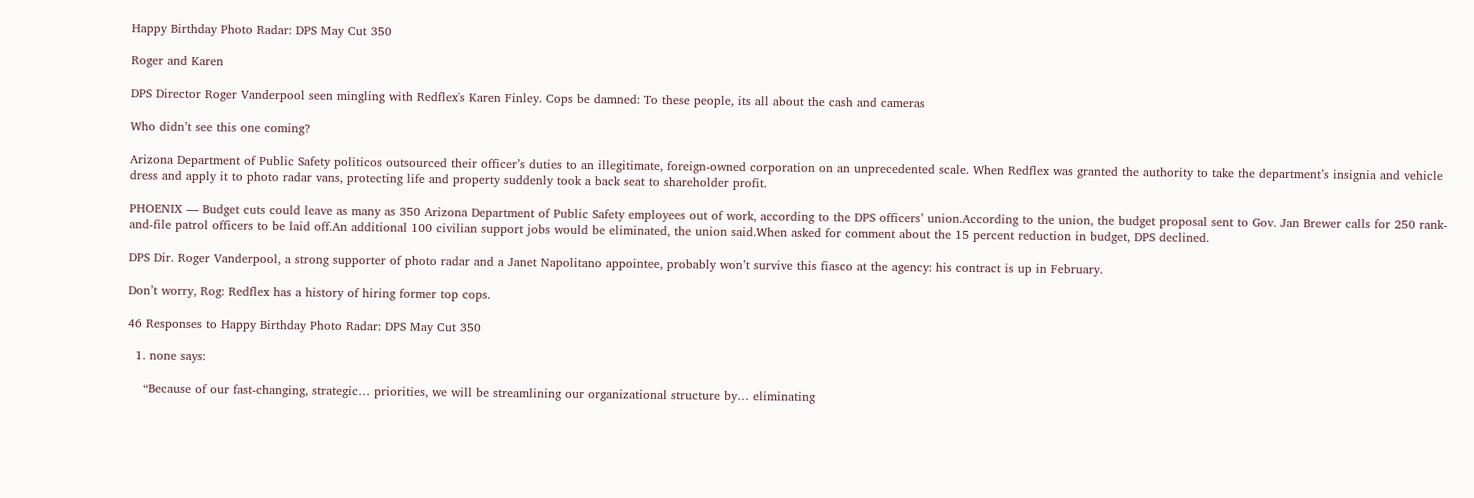Happy Birthday Photo Radar: DPS May Cut 350

Roger and Karen

DPS Director Roger Vanderpool seen mingling with Redflex's Karen Finley. Cops be damned: To these people, its all about the cash and cameras

Who didn’t see this one coming?

Arizona Department of Public Safety politicos outsourced their officer’s duties to an illegitimate, foreign-owned corporation on an unprecedented scale. When Redflex was granted the authority to take the department’s insignia and vehicle dress and apply it to photo radar vans, protecting life and property suddenly took a back seat to shareholder profit.

PHOENIX — Budget cuts could leave as many as 350 Arizona Department of Public Safety employees out of work, according to the DPS officers’ union.According to the union, the budget proposal sent to Gov. Jan Brewer calls for 250 rank-and-file patrol officers to be laid off.An additional 100 civilian support jobs would be eliminated, the union said.When asked for comment about the 15 percent reduction in budget, DPS declined.

DPS Dir. Roger Vanderpool, a strong supporter of photo radar and a Janet Napolitano appointee, probably won’t survive this fiasco at the agency: his contract is up in February.

Don’t worry, Rog: Redflex has a history of hiring former top cops.

46 Responses to Happy Birthday Photo Radar: DPS May Cut 350

  1. none says:

    “Because of our fast-changing, strategic… priorities, we will be streamlining our organizational structure by… eliminating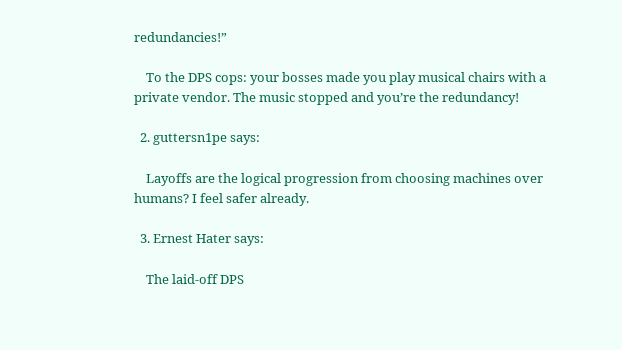redundancies!”

    To the DPS cops: your bosses made you play musical chairs with a private vendor. The music stopped and you’re the redundancy!

  2. guttersn1pe says:

    Layoffs are the logical progression from choosing machines over humans? I feel safer already.

  3. Ernest Hater says:

    The laid-off DPS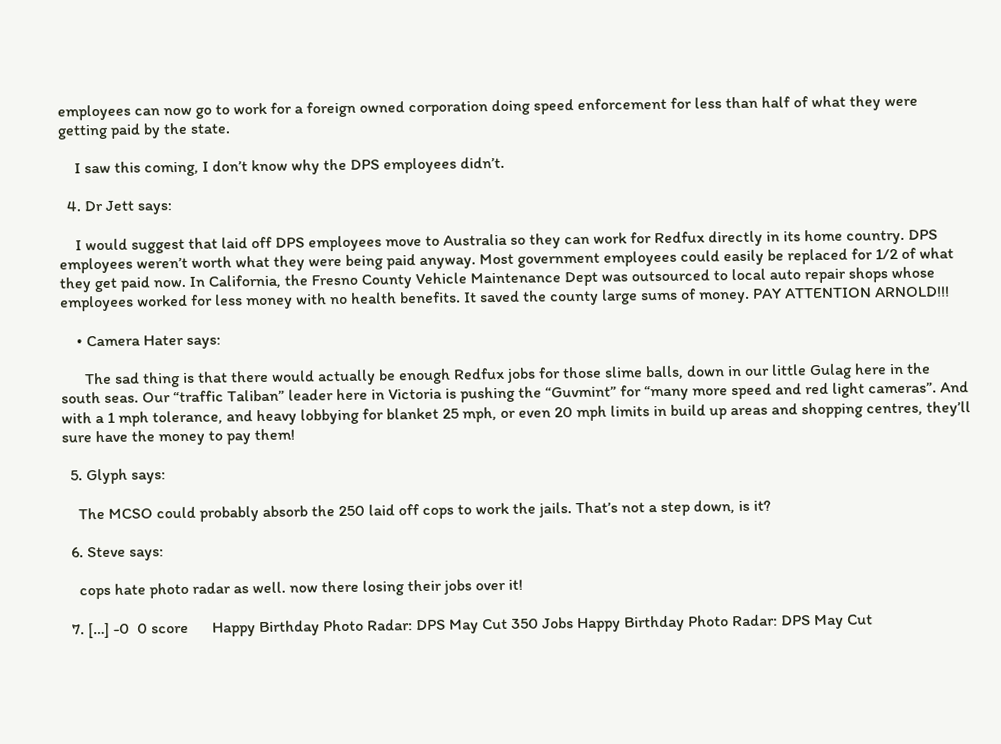employees can now go to work for a foreign owned corporation doing speed enforcement for less than half of what they were getting paid by the state.

    I saw this coming, I don’t know why the DPS employees didn’t.

  4. Dr Jett says:

    I would suggest that laid off DPS employees move to Australia so they can work for Redfux directly in its home country. DPS employees weren’t worth what they were being paid anyway. Most government employees could easily be replaced for 1/2 of what they get paid now. In California, the Fresno County Vehicle Maintenance Dept was outsourced to local auto repair shops whose employees worked for less money with no health benefits. It saved the county large sums of money. PAY ATTENTION ARNOLD!!!

    • Camera Hater says:

      The sad thing is that there would actually be enough Redfux jobs for those slime balls, down in our little Gulag here in the south seas. Our “traffic Taliban” leader here in Victoria is pushing the “Guvmint” for “many more speed and red light cameras”. And with a 1 mph tolerance, and heavy lobbying for blanket 25 mph, or even 20 mph limits in build up areas and shopping centres, they’ll sure have the money to pay them!

  5. Glyph says:

    The MCSO could probably absorb the 250 laid off cops to work the jails. That’s not a step down, is it?

  6. Steve says:

    cops hate photo radar as well. now there losing their jobs over it!

  7. […] -0  0 score      Happy Birthday Photo Radar: DPS May Cut 350 Jobs Happy Birthday Photo Radar: DPS May Cut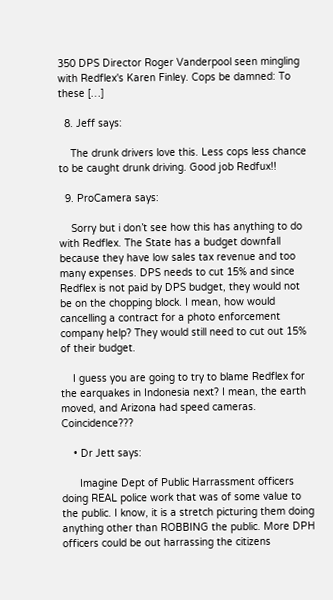350 DPS Director Roger Vanderpool seen mingling with Redflex's Karen Finley. Cops be damned: To these […]

  8. Jeff says:

    The drunk drivers love this. Less cops less chance to be caught drunk driving. Good job Redfux!!

  9. ProCamera says:

    Sorry but i don’t see how this has anything to do with Redflex. The State has a budget downfall because they have low sales tax revenue and too many expenses. DPS needs to cut 15% and since Redflex is not paid by DPS budget, they would not be on the chopping block. I mean, how would cancelling a contract for a photo enforcement company help? They would still need to cut out 15% of their budget.

    I guess you are going to try to blame Redflex for the earquakes in Indonesia next? I mean, the earth moved, and Arizona had speed cameras. Coincidence???

    • Dr Jett says:

      Imagine Dept of Public Harrassment officers doing REAL police work that was of some value to the public. I know, it is a stretch picturing them doing anything other than ROBBING the public. More DPH officers could be out harrassing the citizens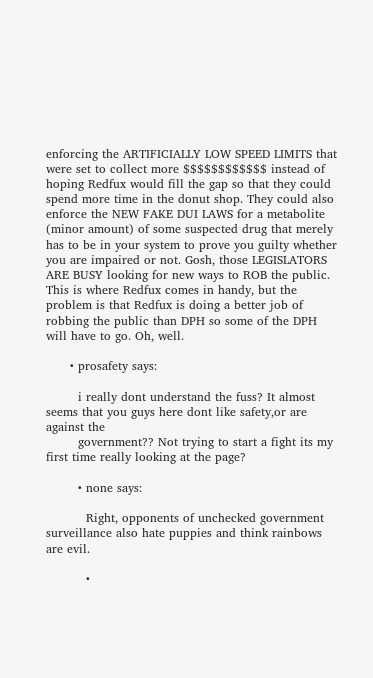enforcing the ARTIFICIALLY LOW SPEED LIMITS that were set to collect more $$$$$$$$$$$$ instead of hoping Redfux would fill the gap so that they could spend more time in the donut shop. They could also enforce the NEW FAKE DUI LAWS for a metabolite (minor amount) of some suspected drug that merely has to be in your system to prove you guilty whether you are impaired or not. Gosh, those LEGISLATORS ARE BUSY looking for new ways to ROB the public. This is where Redfux comes in handy, but the problem is that Redfux is doing a better job of robbing the public than DPH so some of the DPH will have to go. Oh, well.

      • prosafety says:

        i really dont understand the fuss? It almost seems that you guys here dont like safety,or are against the
        government?? Not trying to start a fight its my first time really looking at the page?

        • none says:

          Right, opponents of unchecked government surveillance also hate puppies and think rainbows are evil.

          •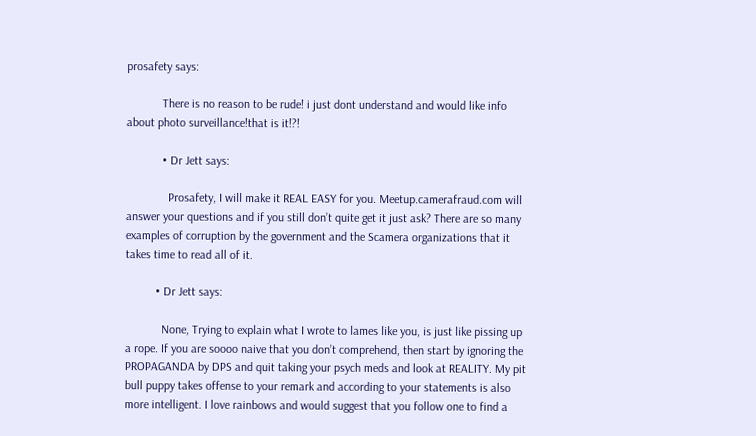prosafety says:

            There is no reason to be rude! i just dont understand and would like info about photo surveillance!that is it!?!

            • Dr Jett says:

              Prosafety, I will make it REAL EASY for you. Meetup.camerafraud.com will answer your questions and if you still don’t quite get it just ask? There are so many examples of corruption by the government and the Scamera organizations that it takes time to read all of it.

          • Dr Jett says:

            None, Trying to explain what I wrote to lames like you, is just like pissing up a rope. If you are soooo naive that you don’t comprehend, then start by ignoring the PROPAGANDA by DPS and quit taking your psych meds and look at REALITY. My pit bull puppy takes offense to your remark and according to your statements is also more intelligent. I love rainbows and would suggest that you follow one to find a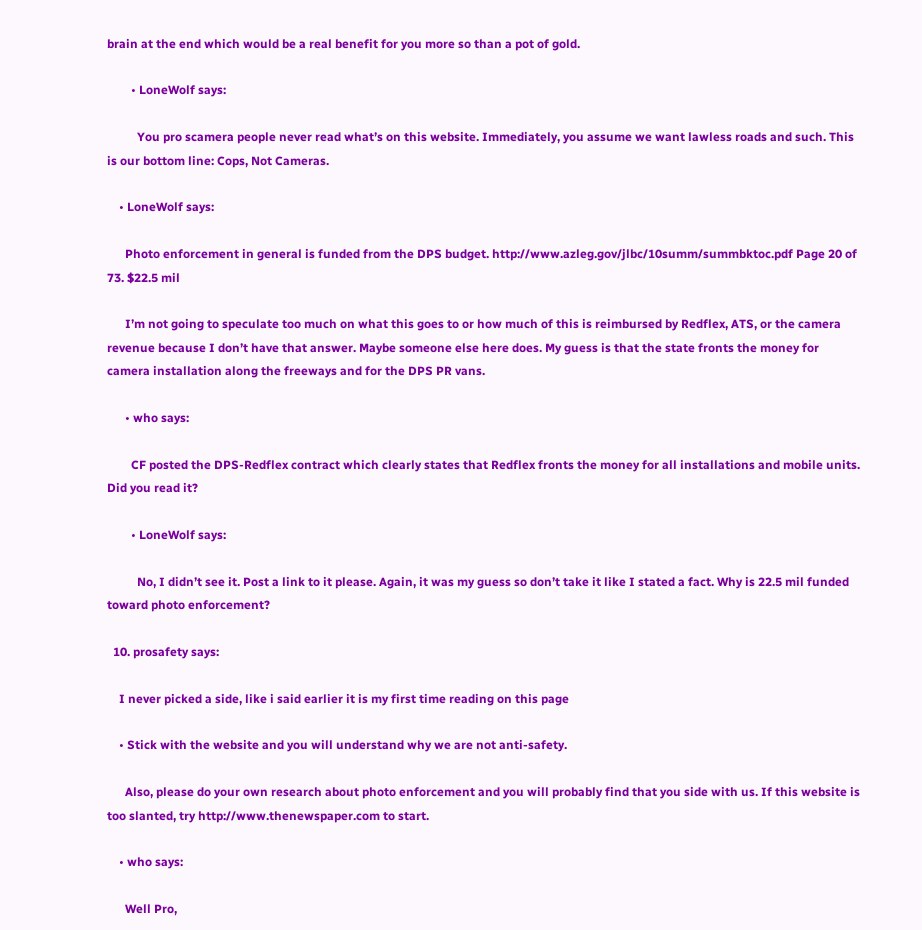brain at the end which would be a real benefit for you more so than a pot of gold.

        • LoneWolf says:

          You pro scamera people never read what’s on this website. Immediately, you assume we want lawless roads and such. This is our bottom line: Cops, Not Cameras.

    • LoneWolf says:

      Photo enforcement in general is funded from the DPS budget. http://www.azleg.gov/jlbc/10summ/summbktoc.pdf Page 20 of 73. $22.5 mil

      I’m not going to speculate too much on what this goes to or how much of this is reimbursed by Redflex, ATS, or the camera revenue because I don’t have that answer. Maybe someone else here does. My guess is that the state fronts the money for camera installation along the freeways and for the DPS PR vans.

      • who says:

        CF posted the DPS-Redflex contract which clearly states that Redflex fronts the money for all installations and mobile units. Did you read it?

        • LoneWolf says:

          No, I didn’t see it. Post a link to it please. Again, it was my guess so don’t take it like I stated a fact. Why is 22.5 mil funded toward photo enforcement?

  10. prosafety says:

    I never picked a side, like i said earlier it is my first time reading on this page

    • Stick with the website and you will understand why we are not anti-safety.

      Also, please do your own research about photo enforcement and you will probably find that you side with us. If this website is too slanted, try http://www.thenewspaper.com to start.

    • who says:

      Well Pro,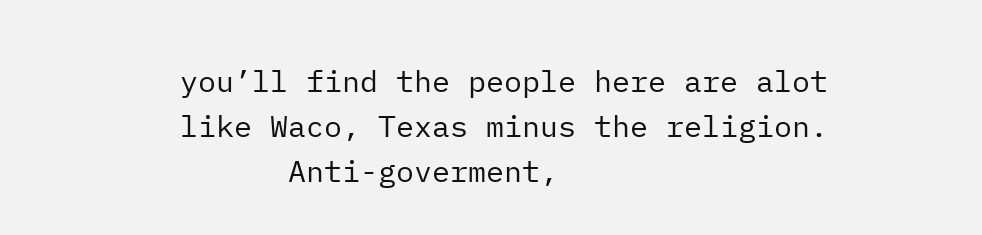you’ll find the people here are alot like Waco, Texas minus the religion.
      Anti-goverment,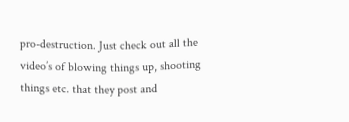pro-destruction. Just check out all the video’s of blowing things up, shooting things etc. that they post and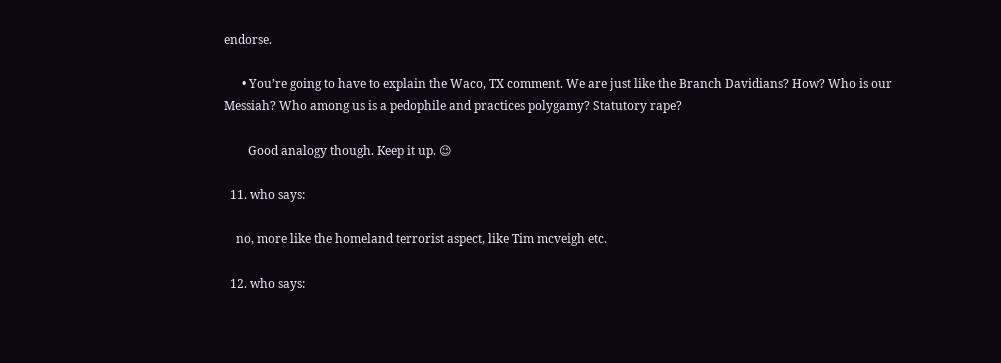endorse.

      • You’re going to have to explain the Waco, TX comment. We are just like the Branch Davidians? How? Who is our Messiah? Who among us is a pedophile and practices polygamy? Statutory rape?

        Good analogy though. Keep it up. 😉

  11. who says:

    no, more like the homeland terrorist aspect, like Tim mcveigh etc.

  12. who says: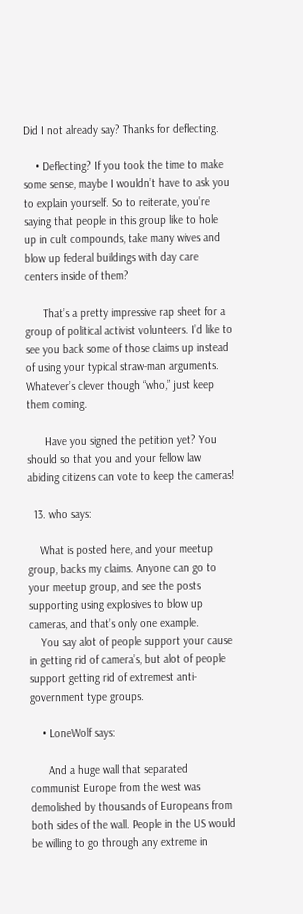Did I not already say? Thanks for deflecting.

    • Deflecting? If you took the time to make some sense, maybe I wouldn’t have to ask you to explain yourself. So to reiterate, you’re saying that people in this group like to hole up in cult compounds, take many wives and blow up federal buildings with day care centers inside of them?

      That’s a pretty impressive rap sheet for a group of political activist volunteers. I’d like to see you back some of those claims up instead of using your typical straw-man arguments. Whatever’s clever though “who,” just keep them coming.

      Have you signed the petition yet? You should so that you and your fellow law abiding citizens can vote to keep the cameras!

  13. who says:

    What is posted here, and your meetup group, backs my claims. Anyone can go to your meetup group, and see the posts supporting using explosives to blow up cameras, and that’s only one example.
    You say alot of people support your cause in getting rid of camera’s, but alot of people support getting rid of extremest anti-government type groups.

    • LoneWolf says:

      And a huge wall that separated communist Europe from the west was demolished by thousands of Europeans from both sides of the wall. People in the US would be willing to go through any extreme in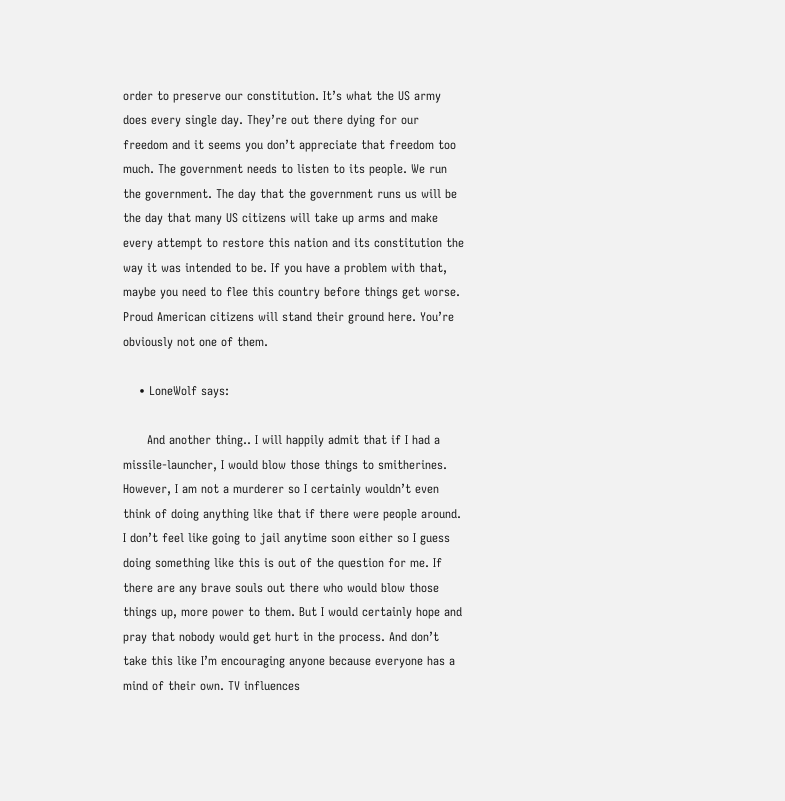order to preserve our constitution. It’s what the US army does every single day. They’re out there dying for our freedom and it seems you don’t appreciate that freedom too much. The government needs to listen to its people. We run the government. The day that the government runs us will be the day that many US citizens will take up arms and make every attempt to restore this nation and its constitution the way it was intended to be. If you have a problem with that, maybe you need to flee this country before things get worse. Proud American citizens will stand their ground here. You’re obviously not one of them.

    • LoneWolf says:

      And another thing.. I will happily admit that if I had a missile-launcher, I would blow those things to smitherines. However, I am not a murderer so I certainly wouldn’t even think of doing anything like that if there were people around. I don’t feel like going to jail anytime soon either so I guess doing something like this is out of the question for me. If there are any brave souls out there who would blow those things up, more power to them. But I would certainly hope and pray that nobody would get hurt in the process. And don’t take this like I’m encouraging anyone because everyone has a mind of their own. TV influences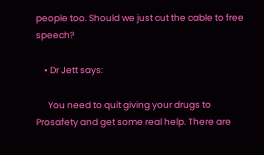people too. Should we just cut the cable to free speech?

    • Dr Jett says:

      You need to quit giving your drugs to Prosafety and get some real help. There are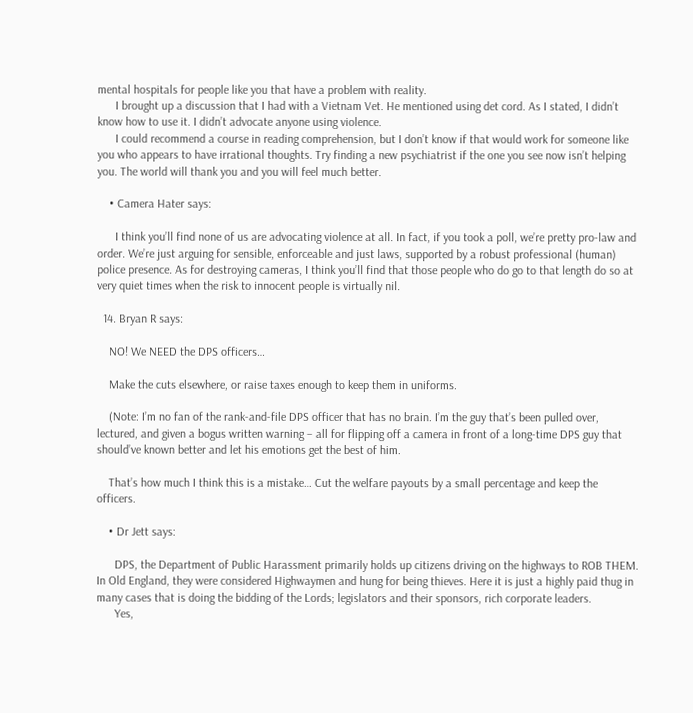mental hospitals for people like you that have a problem with reality.
      I brought up a discussion that I had with a Vietnam Vet. He mentioned using det cord. As I stated, I didn’t know how to use it. I didn’t advocate anyone using violence.
      I could recommend a course in reading comprehension, but I don’t know if that would work for someone like you who appears to have irrational thoughts. Try finding a new psychiatrist if the one you see now isn’t helping you. The world will thank you and you will feel much better.

    • Camera Hater says:

      I think you’ll find none of us are advocating violence at all. In fact, if you took a poll, we’re pretty pro-law and order. We’re just arguing for sensible, enforceable and just laws, supported by a robust professional (human) police presence. As for destroying cameras, I think you’ll find that those people who do go to that length do so at very quiet times when the risk to innocent people is virtually nil.

  14. Bryan R says:

    NO! We NEED the DPS officers…

    Make the cuts elsewhere, or raise taxes enough to keep them in uniforms.

    (Note: I’m no fan of the rank-and-file DPS officer that has no brain. I’m the guy that’s been pulled over, lectured, and given a bogus written warning – all for flipping off a camera in front of a long-time DPS guy that should’ve known better and let his emotions get the best of him.

    That’s how much I think this is a mistake… Cut the welfare payouts by a small percentage and keep the officers.

    • Dr Jett says:

      DPS, the Department of Public Harassment primarily holds up citizens driving on the highways to ROB THEM. In Old England, they were considered Highwaymen and hung for being thieves. Here it is just a highly paid thug in many cases that is doing the bidding of the Lords; legislators and their sponsors, rich corporate leaders.
      Yes,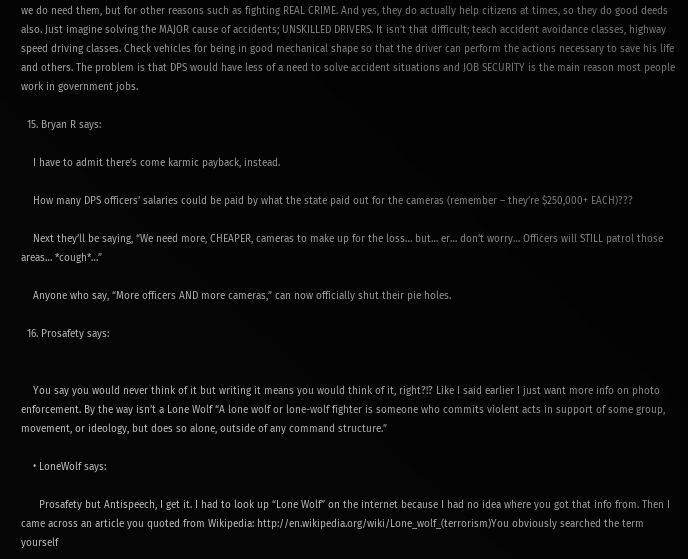we do need them, but for other reasons such as fighting REAL CRIME. And yes, they do actually help citizens at times, so they do good deeds also. Just imagine solving the MAJOR cause of accidents; UNSKILLED DRIVERS. It isn’t that difficult; teach accident avoidance classes, highway speed driving classes. Check vehicles for being in good mechanical shape so that the driver can perform the actions necessary to save his life and others. The problem is that DPS would have less of a need to solve accident situations and JOB SECURITY is the main reason most people work in government jobs.

  15. Bryan R says:

    I have to admit there’s come karmic payback, instead.

    How many DPS officers’ salaries could be paid by what the state paid out for the cameras (remember – they’re $250,000+ EACH)???

    Next they’ll be saying, “We need more, CHEAPER, cameras to make up for the loss… but… er… don’t worry… Officers will STILL patrol those areas… *cough*…”

    Anyone who say, “More officers AND more cameras,” can now officially shut their pie holes.

  16. Prosafety says:


    You say you would never think of it but writing it means you would think of it, right?!? Like I said earlier I just want more info on photo enforcement. By the way isn’t a Lone Wolf “A lone wolf or lone-wolf fighter is someone who commits violent acts in support of some group, movement, or ideology, but does so alone, outside of any command structure.”

    • LoneWolf says:

      Prosafety but Antispeech, I get it. I had to look up “Lone Wolf” on the internet because I had no idea where you got that info from. Then I came across an article you quoted from Wikipedia: http://en.wikipedia.org/wiki/Lone_wolf_(terrorism)You obviously searched the term yourself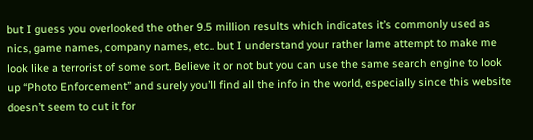but I guess you overlooked the other 9.5 million results which indicates it’s commonly used as nics, game names, company names, etc.. but I understand your rather lame attempt to make me look like a terrorist of some sort. Believe it or not but you can use the same search engine to look up “Photo Enforcement” and surely you’ll find all the info in the world, especially since this website doesn’t seem to cut it for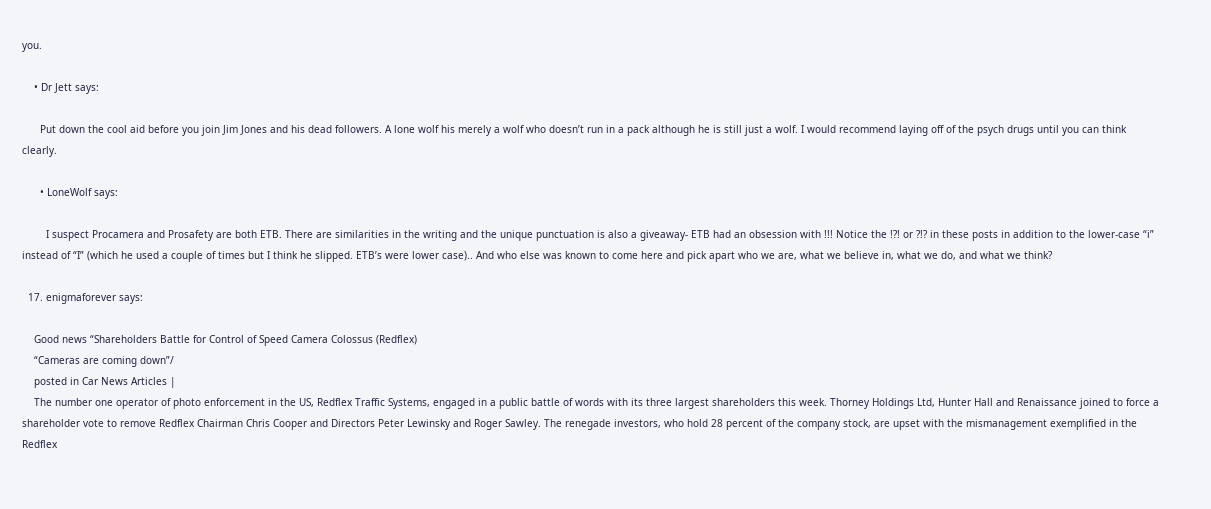you.

    • Dr Jett says:

      Put down the cool aid before you join Jim Jones and his dead followers. A lone wolf his merely a wolf who doesn’t run in a pack although he is still just a wolf. I would recommend laying off of the psych drugs until you can think clearly.

      • LoneWolf says:

        I suspect Procamera and Prosafety are both ETB. There are similarities in the writing and the unique punctuation is also a giveaway- ETB had an obsession with !!! Notice the !?! or ?!? in these posts in addition to the lower-case “i” instead of “I” (which he used a couple of times but I think he slipped. ETB’s were lower case).. And who else was known to come here and pick apart who we are, what we believe in, what we do, and what we think?

  17. enigmaforever says:

    Good news “Shareholders Battle for Control of Speed Camera Colossus (Redflex)
    “Cameras are coming down”/
    posted in Car News Articles |
    The number one operator of photo enforcement in the US, Redflex Traffic Systems, engaged in a public battle of words with its three largest shareholders this week. Thorney Holdings Ltd, Hunter Hall and Renaissance joined to force a shareholder vote to remove Redflex Chairman Chris Cooper and Directors Peter Lewinsky and Roger Sawley. The renegade investors, who hold 28 percent of the company stock, are upset with the mismanagement exemplified in the Redflex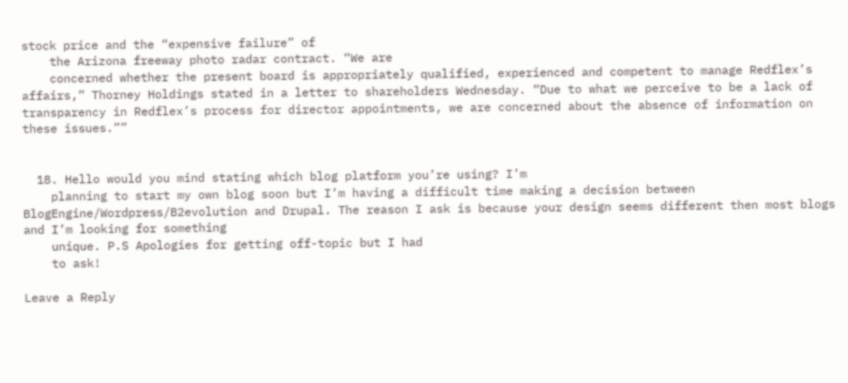stock price and the “expensive failure” of
    the Arizona freeway photo radar contract. “We are
    concerned whether the present board is appropriately qualified, experienced and competent to manage Redflex’s affairs,” Thorney Holdings stated in a letter to shareholders Wednesday. “Due to what we perceive to be a lack of transparency in Redflex’s process for director appointments, we are concerned about the absence of information on these issues.””


  18. Hello would you mind stating which blog platform you’re using? I’m
    planning to start my own blog soon but I’m having a difficult time making a decision between BlogEngine/Wordpress/B2evolution and Drupal. The reason I ask is because your design seems different then most blogs and I’m looking for something
    unique. P.S Apologies for getting off-topic but I had
    to ask!

Leave a Reply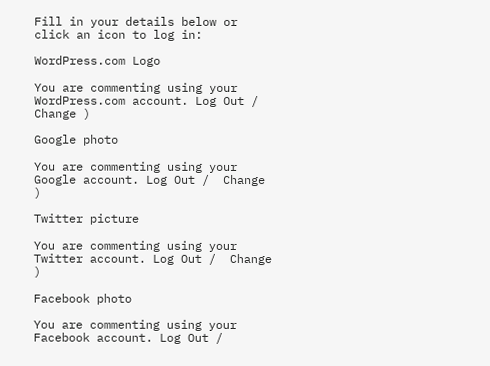Fill in your details below or click an icon to log in:

WordPress.com Logo

You are commenting using your WordPress.com account. Log Out /  Change )

Google photo

You are commenting using your Google account. Log Out /  Change )

Twitter picture

You are commenting using your Twitter account. Log Out /  Change )

Facebook photo

You are commenting using your Facebook account. Log Out /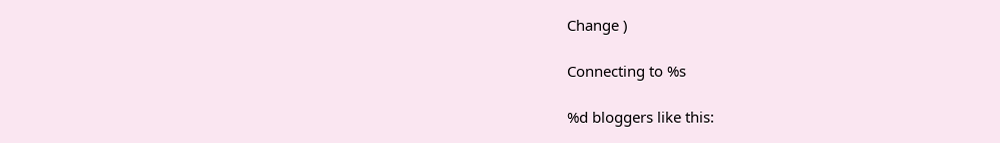Change )

Connecting to %s

%d bloggers like this: